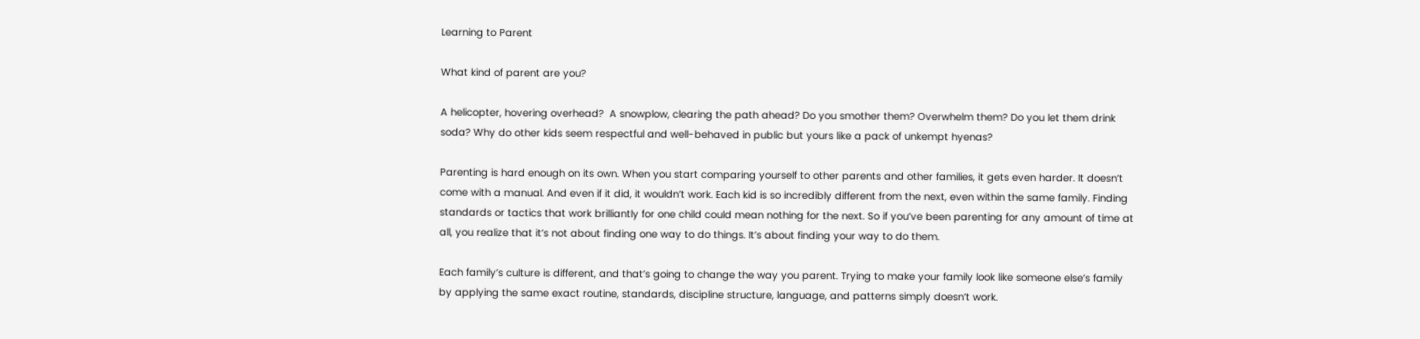Learning to Parent

What kind of parent are you?

A helicopter, hovering overhead?  A snowplow, clearing the path ahead? Do you smother them? Overwhelm them? Do you let them drink soda? Why do other kids seem respectful and well-behaved in public but yours like a pack of unkempt hyenas?

Parenting is hard enough on its own. When you start comparing yourself to other parents and other families, it gets even harder. It doesn’t come with a manual. And even if it did, it wouldn’t work. Each kid is so incredibly different from the next, even within the same family. Finding standards or tactics that work brilliantly for one child could mean nothing for the next. So if you’ve been parenting for any amount of time at all, you realize that it’s not about finding one way to do things. It’s about finding your way to do them.

Each family’s culture is different, and that’s going to change the way you parent. Trying to make your family look like someone else’s family by applying the same exact routine, standards, discipline structure, language, and patterns simply doesn’t work.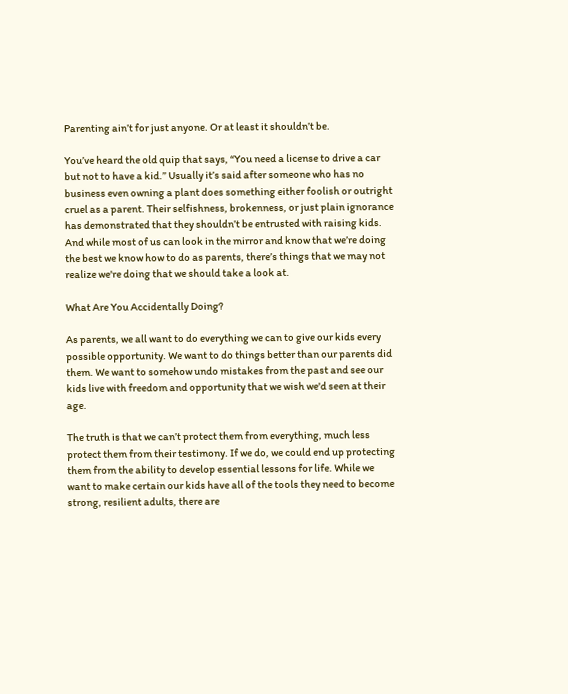Parenting ain’t for just anyone. Or at least it shouldn’t be.

You’ve heard the old quip that says, “You need a license to drive a car but not to have a kid.” Usually it’s said after someone who has no business even owning a plant does something either foolish or outright cruel as a parent. Their selfishness, brokenness, or just plain ignorance has demonstrated that they shouldn’t be entrusted with raising kids. And while most of us can look in the mirror and know that we’re doing the best we know how to do as parents, there’s things that we may not realize we're doing that we should take a look at.

What Are You Accidentally Doing?

As parents, we all want to do everything we can to give our kids every possible opportunity. We want to do things better than our parents did them. We want to somehow undo mistakes from the past and see our kids live with freedom and opportunity that we wish we'd seen at their age.

The truth is that we can’t protect them from everything, much less protect them from their testimony. If we do, we could end up protecting them from the ability to develop essential lessons for life. While we want to make certain our kids have all of the tools they need to become strong, resilient adults, there are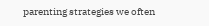parenting strategies we often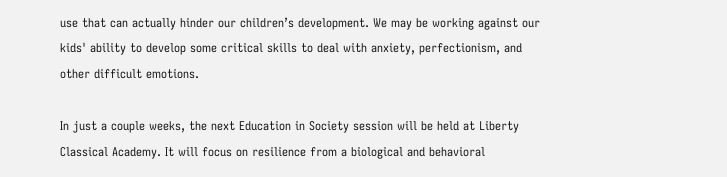use that can actually hinder our children’s development. We may be working against our kids' ability to develop some critical skills to deal with anxiety, perfectionism, and other difficult emotions.

In just a couple weeks, the next Education in Society session will be held at Liberty Classical Academy. It will focus on resilience from a biological and behavioral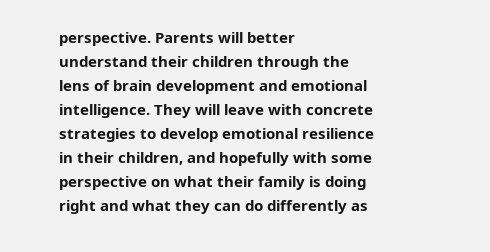perspective. Parents will better understand their children through the lens of brain development and emotional intelligence. They will leave with concrete strategies to develop emotional resilience in their children, and hopefully with some perspective on what their family is doing right and what they can do differently as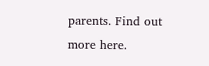parents. Find out more here.